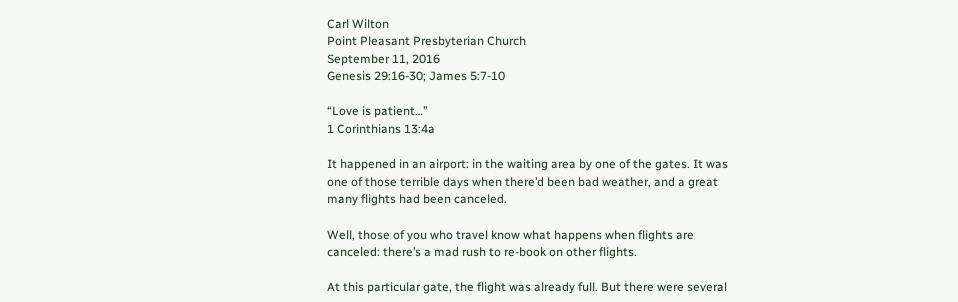Carl Wilton
Point Pleasant Presbyterian Church
September 11, 2016
Genesis 29:16-30; James 5:7-10

“Love is patient…”
1 Corinthians 13:4a

It happened in an airport: in the waiting area by one of the gates. It was one of those terrible days when there’d been bad weather, and a great many flights had been canceled.

Well, those of you who travel know what happens when flights are canceled: there’s a mad rush to re-book on other flights.

At this particular gate, the flight was already full. But there were several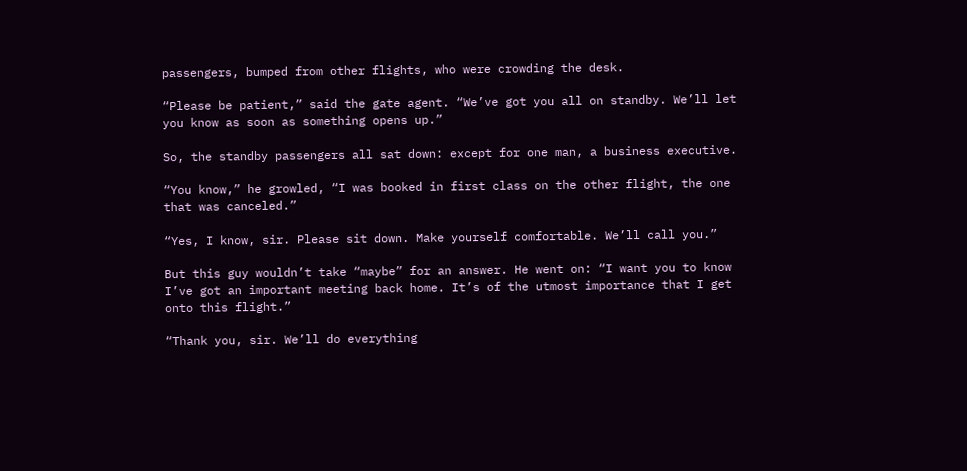passengers, bumped from other flights, who were crowding the desk.

“Please be patient,” said the gate agent. “We’ve got you all on standby. We’ll let you know as soon as something opens up.”

So, the standby passengers all sat down: except for one man, a business executive.

“You know,” he growled, “I was booked in first class on the other flight, the one that was canceled.”

“Yes, I know, sir. Please sit down. Make yourself comfortable. We’ll call you.”

But this guy wouldn’t take “maybe” for an answer. He went on: “I want you to know I’ve got an important meeting back home. It’s of the utmost importance that I get onto this flight.”

“Thank you, sir. We’ll do everything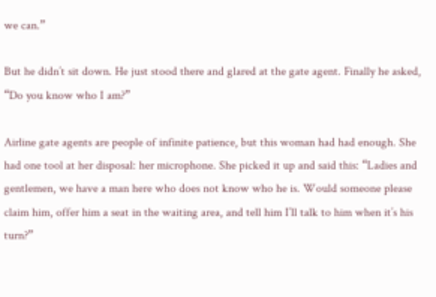we can.”

But he didn’t sit down. He just stood there and glared at the gate agent. Finally he asked, “Do you know who I am?”

Airline gate agents are people of infinite patience, but this woman had had enough. She had one tool at her disposal: her microphone. She picked it up and said this: “Ladies and gentlemen, we have a man here who does not know who he is. Would someone please claim him, offer him a seat in the waiting area, and tell him I’ll talk to him when it’s his turn?”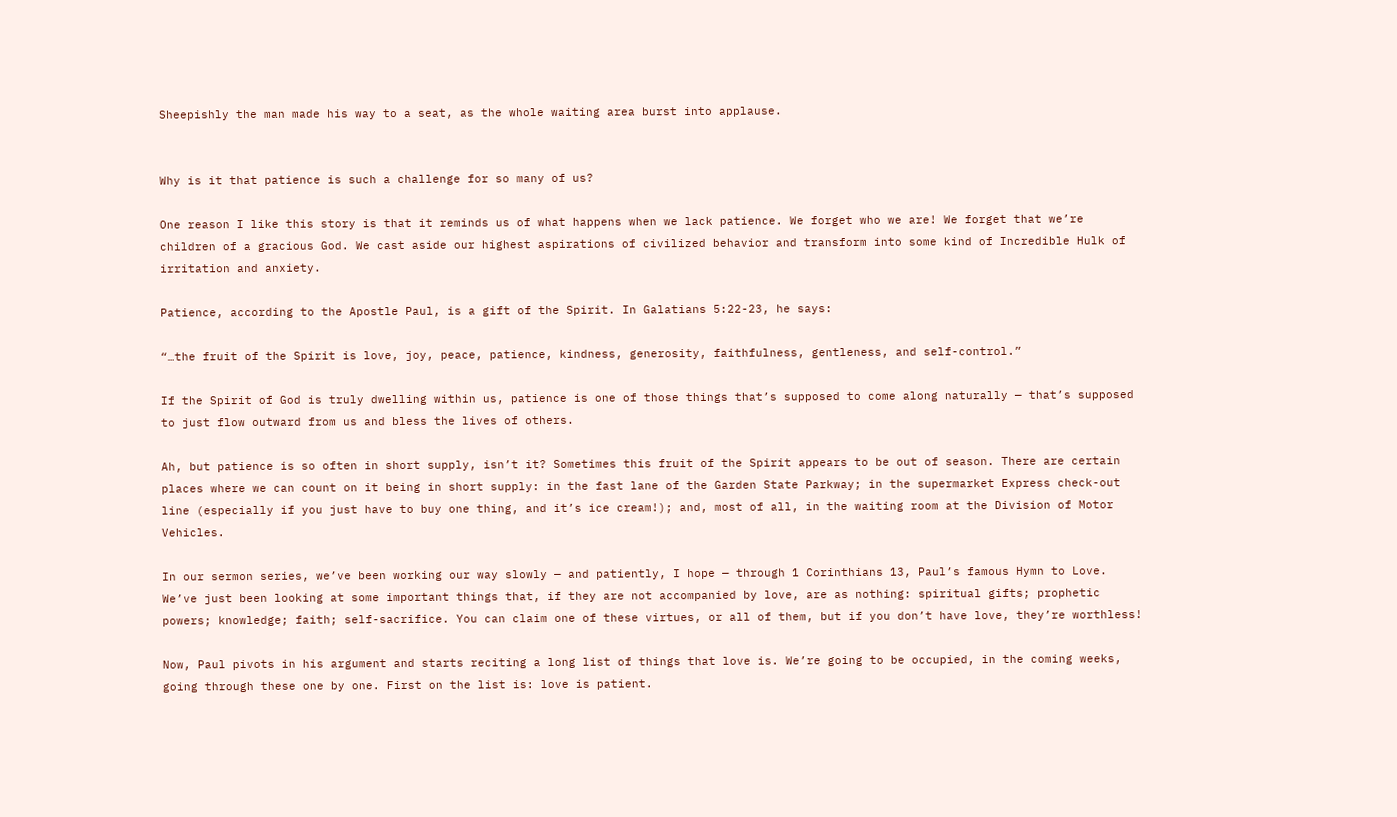Sheepishly the man made his way to a seat, as the whole waiting area burst into applause.


Why is it that patience is such a challenge for so many of us?

One reason I like this story is that it reminds us of what happens when we lack patience. We forget who we are! We forget that we’re children of a gracious God. We cast aside our highest aspirations of civilized behavior and transform into some kind of Incredible Hulk of irritation and anxiety.

Patience, according to the Apostle Paul, is a gift of the Spirit. In Galatians 5:22-23, he says:

“…the fruit of the Spirit is love, joy, peace, patience, kindness, generosity, faithfulness, gentleness, and self-control.”

If the Spirit of God is truly dwelling within us, patience is one of those things that’s supposed to come along naturally — that’s supposed to just flow outward from us and bless the lives of others.

Ah, but patience is so often in short supply, isn’t it? Sometimes this fruit of the Spirit appears to be out of season. There are certain places where we can count on it being in short supply: in the fast lane of the Garden State Parkway; in the supermarket Express check-out line (especially if you just have to buy one thing, and it’s ice cream!); and, most of all, in the waiting room at the Division of Motor Vehicles.

In our sermon series, we’ve been working our way slowly — and patiently, I hope — through 1 Corinthians 13, Paul’s famous Hymn to Love. We’ve just been looking at some important things that, if they are not accompanied by love, are as nothing: spiritual gifts; prophetic powers; knowledge; faith; self-sacrifice. You can claim one of these virtues, or all of them, but if you don’t have love, they’re worthless!

Now, Paul pivots in his argument and starts reciting a long list of things that love is. We’re going to be occupied, in the coming weeks, going through these one by one. First on the list is: love is patient.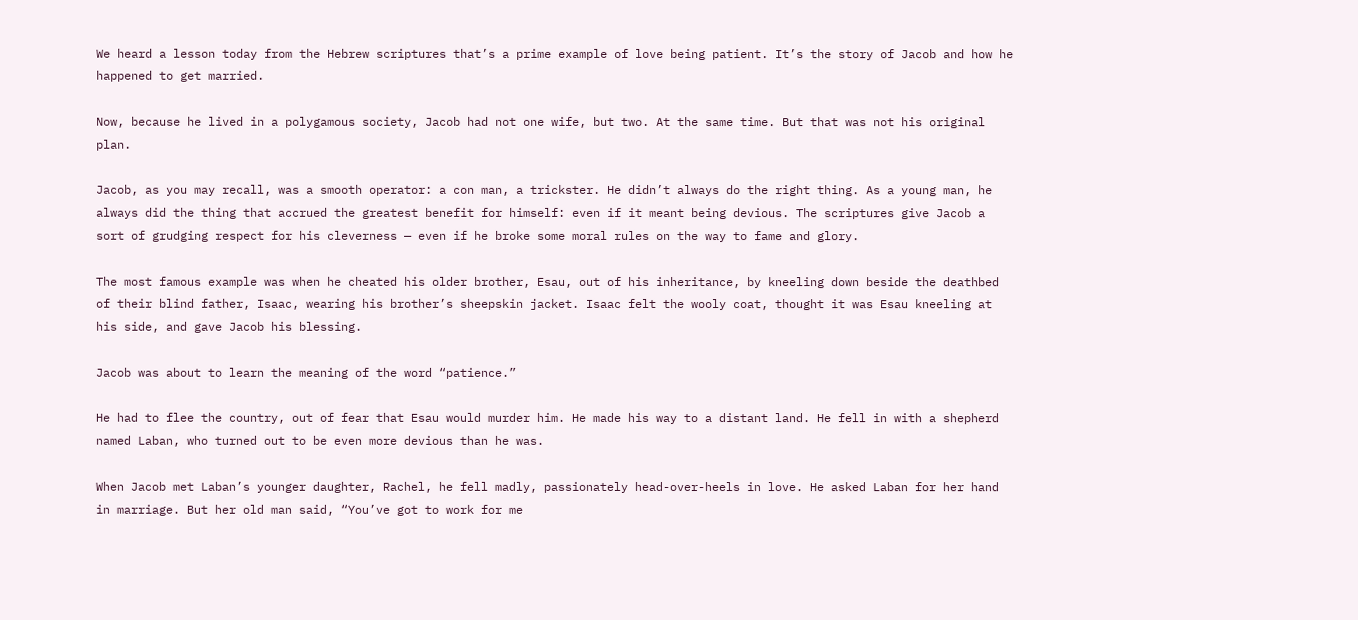We heard a lesson today from the Hebrew scriptures that’s a prime example of love being patient. It’s the story of Jacob and how he happened to get married.

Now, because he lived in a polygamous society, Jacob had not one wife, but two. At the same time. But that was not his original plan.

Jacob, as you may recall, was a smooth operator: a con man, a trickster. He didn’t always do the right thing. As a young man, he always did the thing that accrued the greatest benefit for himself: even if it meant being devious. The scriptures give Jacob a sort of grudging respect for his cleverness — even if he broke some moral rules on the way to fame and glory.

The most famous example was when he cheated his older brother, Esau, out of his inheritance, by kneeling down beside the deathbed of their blind father, Isaac, wearing his brother’s sheepskin jacket. Isaac felt the wooly coat, thought it was Esau kneeling at his side, and gave Jacob his blessing.

Jacob was about to learn the meaning of the word “patience.”

He had to flee the country, out of fear that Esau would murder him. He made his way to a distant land. He fell in with a shepherd named Laban, who turned out to be even more devious than he was.

When Jacob met Laban’s younger daughter, Rachel, he fell madly, passionately head-over-heels in love. He asked Laban for her hand in marriage. But her old man said, “You’ve got to work for me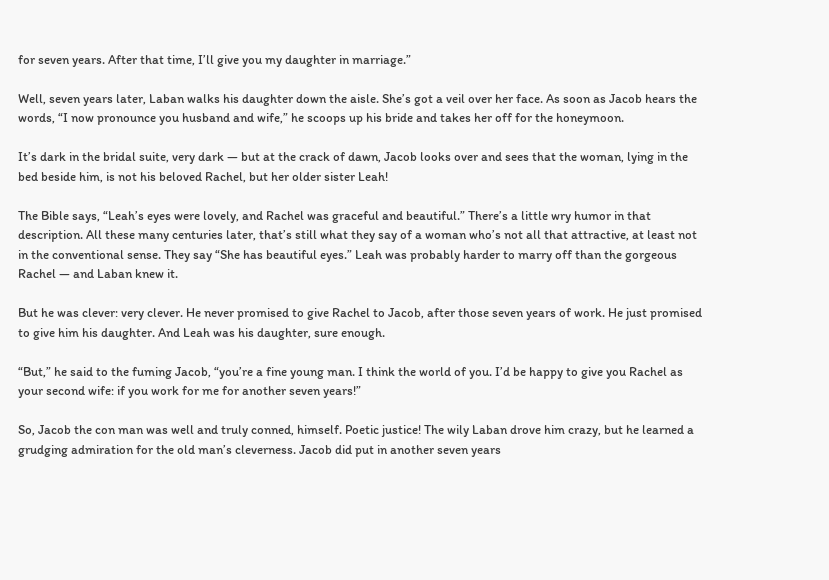for seven years. After that time, I’ll give you my daughter in marriage.”

Well, seven years later, Laban walks his daughter down the aisle. She’s got a veil over her face. As soon as Jacob hears the words, “I now pronounce you husband and wife,” he scoops up his bride and takes her off for the honeymoon.

It’s dark in the bridal suite, very dark — but at the crack of dawn, Jacob looks over and sees that the woman, lying in the bed beside him, is not his beloved Rachel, but her older sister Leah!

The Bible says, “Leah’s eyes were lovely, and Rachel was graceful and beautiful.” There’s a little wry humor in that description. All these many centuries later, that’s still what they say of a woman who’s not all that attractive, at least not in the conventional sense. They say “She has beautiful eyes.” Leah was probably harder to marry off than the gorgeous Rachel — and Laban knew it.

But he was clever: very clever. He never promised to give Rachel to Jacob, after those seven years of work. He just promised to give him his daughter. And Leah was his daughter, sure enough.

“But,” he said to the fuming Jacob, “you’re a fine young man. I think the world of you. I’d be happy to give you Rachel as your second wife: if you work for me for another seven years!”

So, Jacob the con man was well and truly conned, himself. Poetic justice! The wily Laban drove him crazy, but he learned a grudging admiration for the old man’s cleverness. Jacob did put in another seven years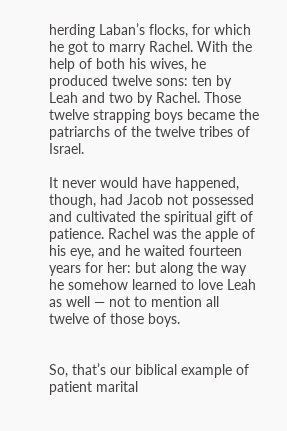herding Laban’s flocks, for which he got to marry Rachel. With the help of both his wives, he produced twelve sons: ten by Leah and two by Rachel. Those twelve strapping boys became the patriarchs of the twelve tribes of Israel.

It never would have happened, though, had Jacob not possessed and cultivated the spiritual gift of patience. Rachel was the apple of his eye, and he waited fourteen years for her: but along the way he somehow learned to love Leah as well — not to mention all twelve of those boys.


So, that’s our biblical example of patient marital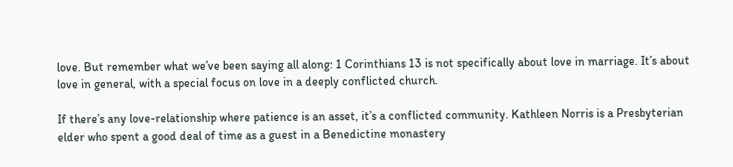love. But remember what we’ve been saying all along: 1 Corinthians 13 is not specifically about love in marriage. It’s about love in general, with a special focus on love in a deeply conflicted church.

If there’s any love-relationship where patience is an asset, it’s a conflicted community. Kathleen Norris is a Presbyterian elder who spent a good deal of time as a guest in a Benedictine monastery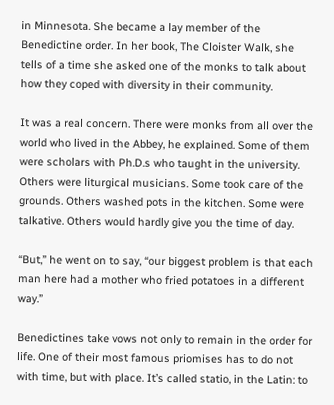in Minnesota. She became a lay member of the Benedictine order. In her book, The Cloister Walk, she tells of a time she asked one of the monks to talk about how they coped with diversity in their community.

It was a real concern. There were monks from all over the world who lived in the Abbey, he explained. Some of them were scholars with Ph.D.s who taught in the university. Others were liturgical musicians. Some took care of the grounds. Others washed pots in the kitchen. Some were talkative. Others would hardly give you the time of day.

“But,” he went on to say, “our biggest problem is that each man here had a mother who fried potatoes in a different way.”

Benedictines take vows not only to remain in the order for life. One of their most famous priomises has to do not with time, but with place. It’s called statio, in the Latin: to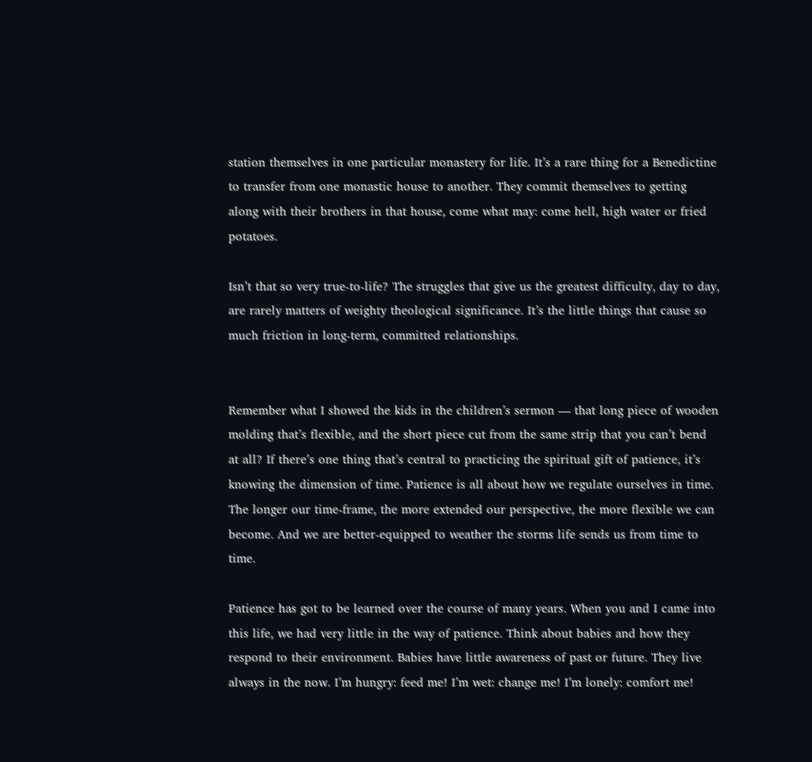station themselves in one particular monastery for life. It’s a rare thing for a Benedictine to transfer from one monastic house to another. They commit themselves to getting along with their brothers in that house, come what may: come hell, high water or fried potatoes.

Isn’t that so very true-to-life? The struggles that give us the greatest difficulty, day to day, are rarely matters of weighty theological significance. It’s the little things that cause so much friction in long-term, committed relationships.


Remember what I showed the kids in the children’s sermon — that long piece of wooden molding that’s flexible, and the short piece cut from the same strip that you can’t bend at all? If there’s one thing that’s central to practicing the spiritual gift of patience, it’s knowing the dimension of time. Patience is all about how we regulate ourselves in time. The longer our time-frame, the more extended our perspective, the more flexible we can become. And we are better-equipped to weather the storms life sends us from time to time.

Patience has got to be learned over the course of many years. When you and I came into this life, we had very little in the way of patience. Think about babies and how they respond to their environment. Babies have little awareness of past or future. They live always in the now. I’m hungry: feed me! I’m wet: change me! I’m lonely: comfort me!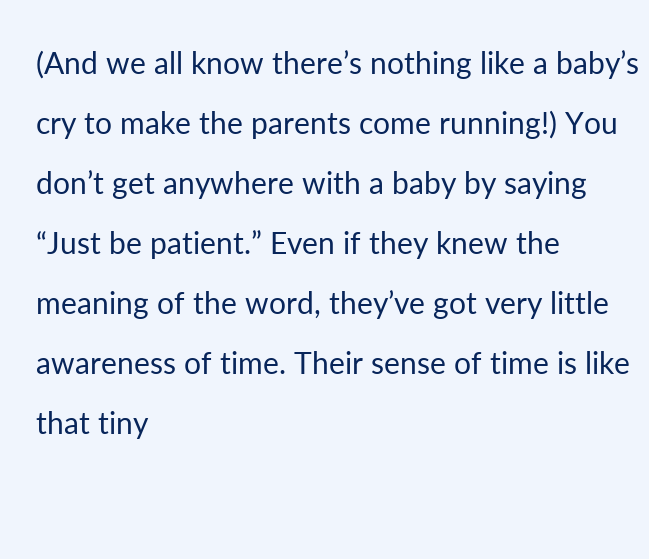(And we all know there’s nothing like a baby’s cry to make the parents come running!) You don’t get anywhere with a baby by saying “Just be patient.” Even if they knew the meaning of the word, they’ve got very little awareness of time. Their sense of time is like that tiny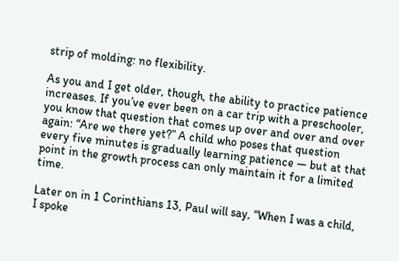strip of molding: no flexibility.

As you and I get older, though, the ability to practice patience increases. If you’ve ever been on a car trip with a preschooler, you know that question that comes up over and over and over again: “Are we there yet?” A child who poses that question every five minutes is gradually learning patience — but at that point in the growth process can only maintain it for a limited time.

Later on in 1 Corinthians 13, Paul will say, “When I was a child, I spoke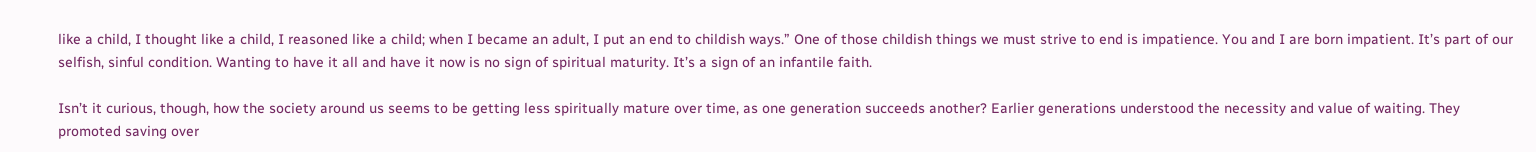like a child, I thought like a child, I reasoned like a child; when I became an adult, I put an end to childish ways.” One of those childish things we must strive to end is impatience. You and I are born impatient. It’s part of our selfish, sinful condition. Wanting to have it all and have it now is no sign of spiritual maturity. It’s a sign of an infantile faith.

Isn’t it curious, though, how the society around us seems to be getting less spiritually mature over time, as one generation succeeds another? Earlier generations understood the necessity and value of waiting. They promoted saving over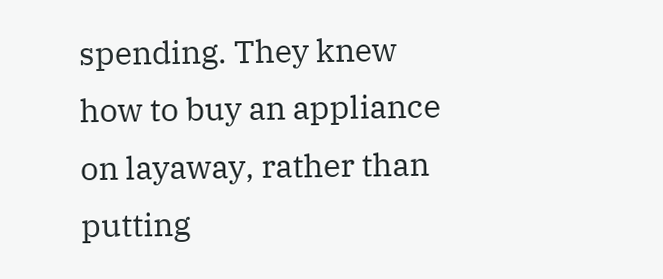spending. They knew how to buy an appliance on layaway, rather than putting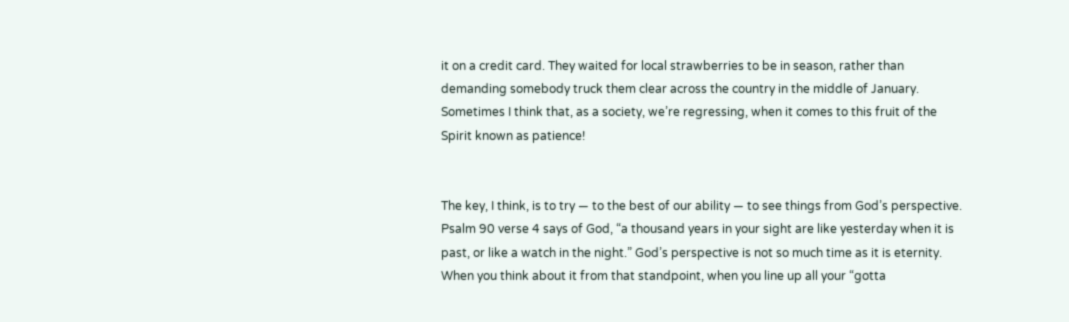it on a credit card. They waited for local strawberries to be in season, rather than demanding somebody truck them clear across the country in the middle of January. Sometimes I think that, as a society, we’re regressing, when it comes to this fruit of the Spirit known as patience!


The key, I think, is to try — to the best of our ability — to see things from God’s perspective. Psalm 90 verse 4 says of God, “a thousand years in your sight are like yesterday when it is past, or like a watch in the night.” God’s perspective is not so much time as it is eternity. When you think about it from that standpoint, when you line up all your “gotta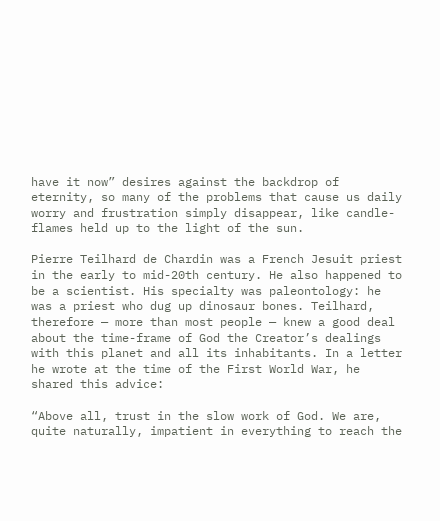have it now” desires against the backdrop of eternity, so many of the problems that cause us daily worry and frustration simply disappear, like candle-flames held up to the light of the sun.

Pierre Teilhard de Chardin was a French Jesuit priest in the early to mid-20th century. He also happened to be a scientist. His specialty was paleontology: he was a priest who dug up dinosaur bones. Teilhard, therefore — more than most people — knew a good deal about the time-frame of God the Creator’s dealings with this planet and all its inhabitants. In a letter he wrote at the time of the First World War, he shared this advice:

“Above all, trust in the slow work of God. We are, quite naturally, impatient in everything to reach the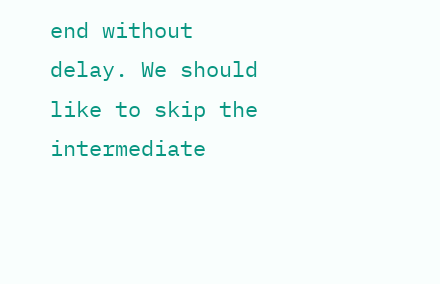end without delay. We should like to skip the intermediate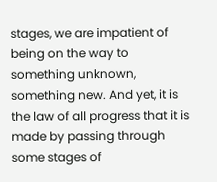stages, we are impatient of being on the way to something unknown, something new. And yet, it is the law of all progress that it is made by passing through some stages of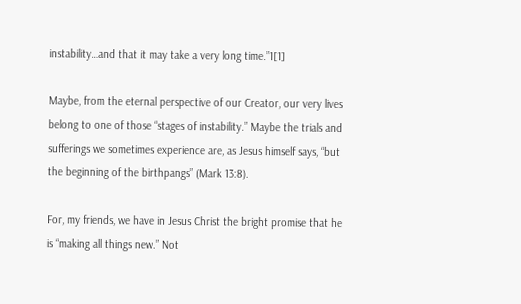instability…and that it may take a very long time.”1[1]

Maybe, from the eternal perspective of our Creator, our very lives belong to one of those “stages of instability.” Maybe the trials and sufferings we sometimes experience are, as Jesus himself says, “but the beginning of the birthpangs” (Mark 13:8).

For, my friends, we have in Jesus Christ the bright promise that he is “making all things new.” Not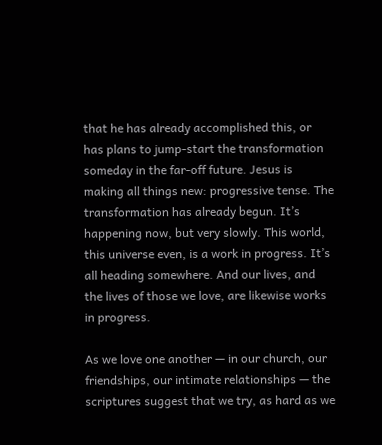that he has already accomplished this, or has plans to jump-start the transformation someday in the far-off future. Jesus is making all things new: progressive tense. The transformation has already begun. It’s happening now, but very slowly. This world, this universe even, is a work in progress. It’s all heading somewhere. And our lives, and the lives of those we love, are likewise works in progress.

As we love one another — in our church, our friendships, our intimate relationships — the scriptures suggest that we try, as hard as we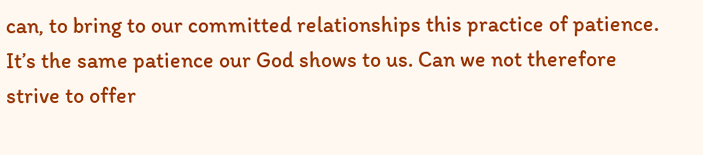can, to bring to our committed relationships this practice of patience. It’s the same patience our God shows to us. Can we not therefore strive to offer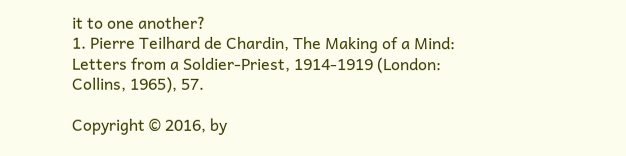it to one another?
1. Pierre Teilhard de Chardin, The Making of a Mind: Letters from a Soldier-Priest, 1914-1919 (London: Collins, 1965), 57.

Copyright © 2016, by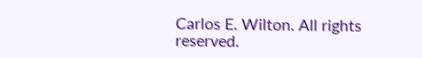Carlos E. Wilton. All rights reserved.